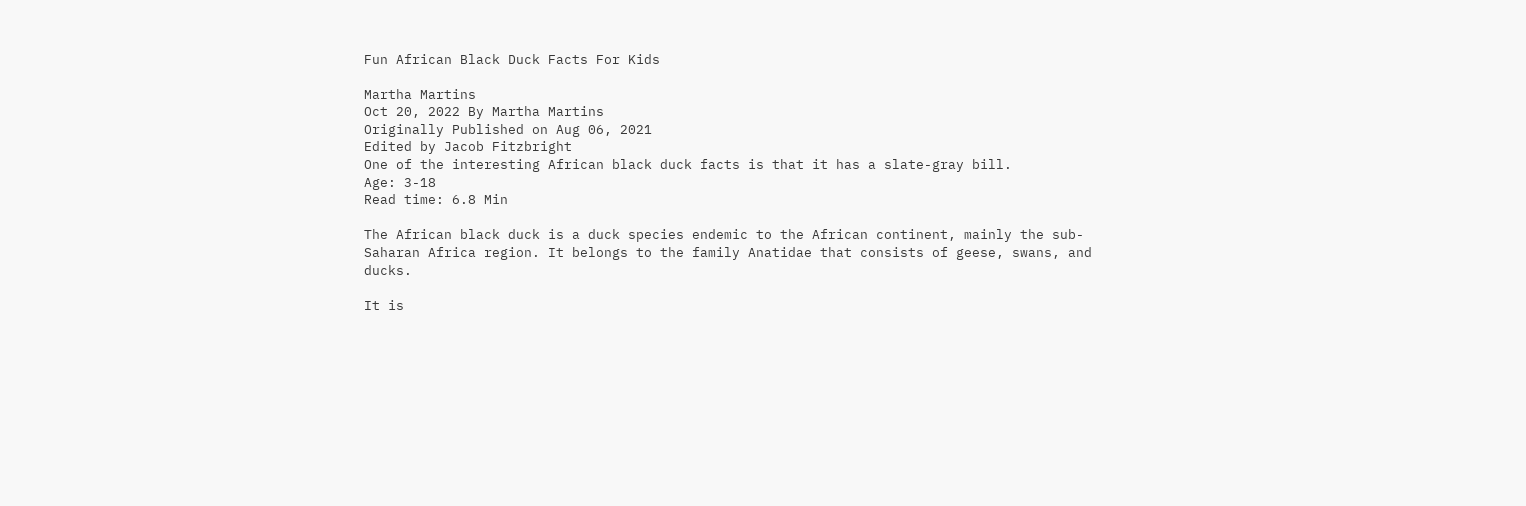Fun African Black Duck Facts For Kids

Martha Martins
Oct 20, 2022 By Martha Martins
Originally Published on Aug 06, 2021
Edited by Jacob Fitzbright
One of the interesting African black duck facts is that it has a slate-gray bill.
Age: 3-18
Read time: 6.8 Min

The African black duck is a duck species endemic to the African continent, mainly the sub-Saharan Africa region. It belongs to the family Anatidae that consists of geese, swans, and ducks.

It is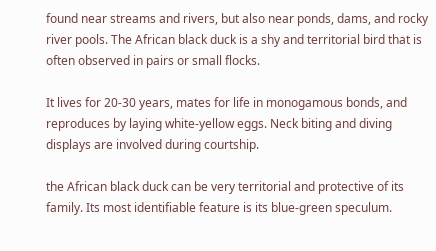found near streams and rivers, but also near ponds, dams, and rocky river pools. The African black duck is a shy and territorial bird that is often observed in pairs or small flocks.

It lives for 20-30 years, mates for life in monogamous bonds, and reproduces by laying white-yellow eggs. Neck biting and diving displays are involved during courtship.

the African black duck can be very territorial and protective of its family. Its most identifiable feature is its blue-green speculum.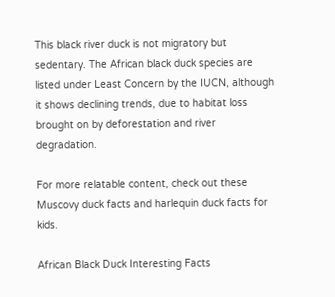This black river duck is not migratory but sedentary. The African black duck species are listed under Least Concern by the IUCN, although it shows declining trends, due to habitat loss brought on by deforestation and river degradation.

For more relatable content, check out these Muscovy duck facts and harlequin duck facts for kids.

African Black Duck Interesting Facts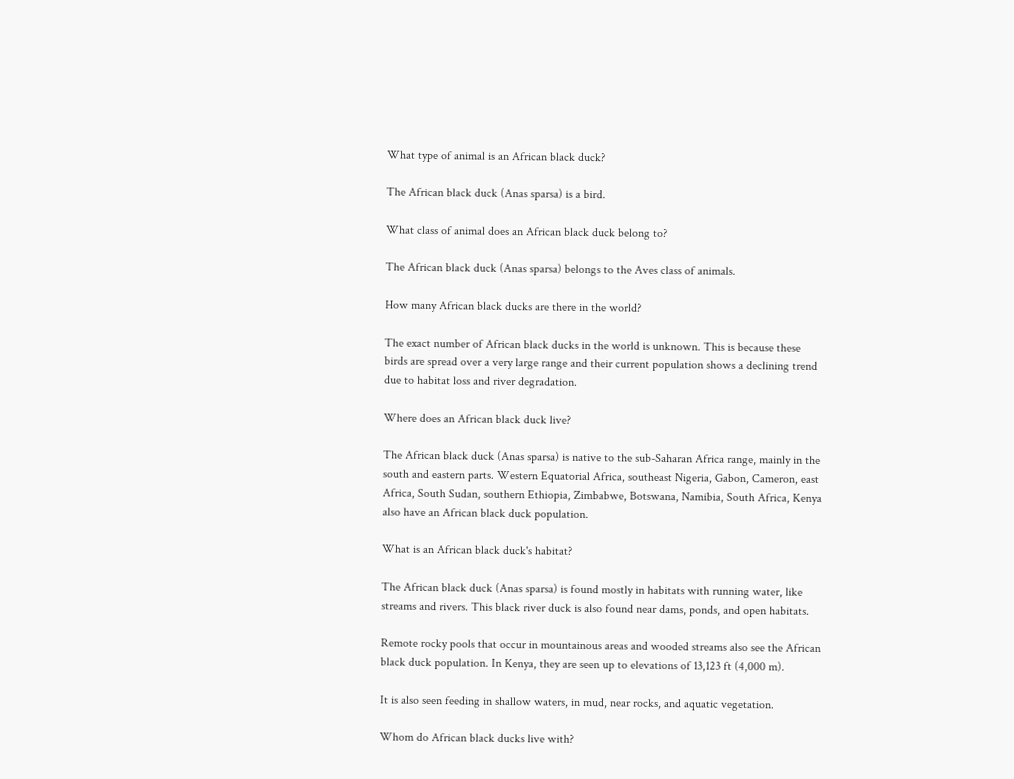What type of animal is an African black duck?

The African black duck (Anas sparsa) is a bird.

What class of animal does an African black duck belong to?

The African black duck (Anas sparsa) belongs to the Aves class of animals.

How many African black ducks are there in the world?

The exact number of African black ducks in the world is unknown. This is because these birds are spread over a very large range and their current population shows a declining trend due to habitat loss and river degradation.

Where does an African black duck live?

The African black duck (Anas sparsa) is native to the sub-Saharan Africa range, mainly in the south and eastern parts. Western Equatorial Africa, southeast Nigeria, Gabon, Cameron, east Africa, South Sudan, southern Ethiopia, Zimbabwe, Botswana, Namibia, South Africa, Kenya also have an African black duck population.

What is an African black duck's habitat?

The African black duck (Anas sparsa) is found mostly in habitats with running water, like streams and rivers. This black river duck is also found near dams, ponds, and open habitats.

Remote rocky pools that occur in mountainous areas and wooded streams also see the African black duck population. In Kenya, they are seen up to elevations of 13,123 ft (4,000 m).

It is also seen feeding in shallow waters, in mud, near rocks, and aquatic vegetation.

Whom do African black ducks live with?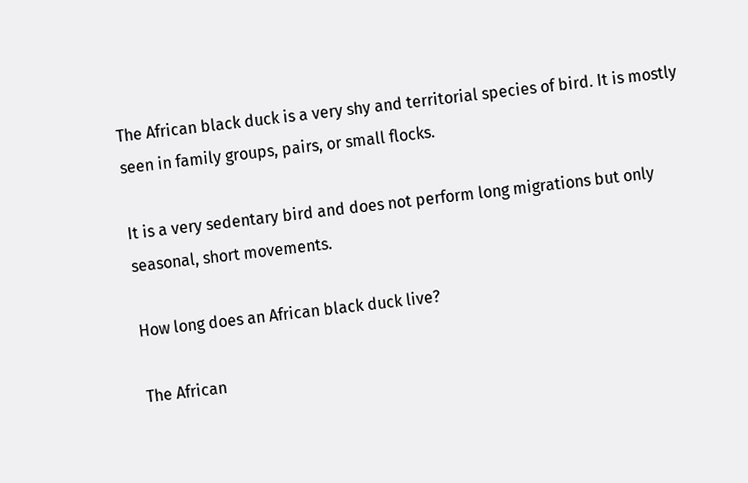The African black duck is a very shy and territorial species of bird. It is mostly seen in family groups, pairs, or small flocks.

It is a very sedentary bird and does not perform long migrations but only seasonal, short movements.

How long does an African black duck live?

The African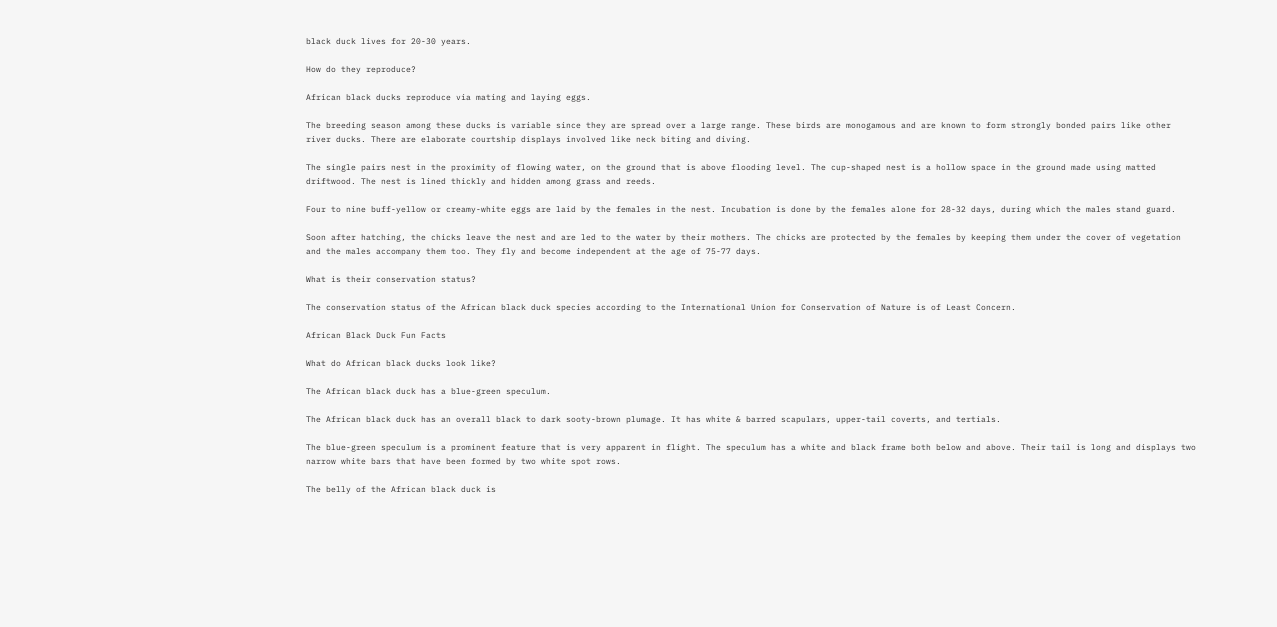black duck lives for 20-30 years.

How do they reproduce?

African black ducks reproduce via mating and laying eggs.

The breeding season among these ducks is variable since they are spread over a large range. These birds are monogamous and are known to form strongly bonded pairs like other river ducks. There are elaborate courtship displays involved like neck biting and diving.

The single pairs nest in the proximity of flowing water, on the ground that is above flooding level. The cup-shaped nest is a hollow space in the ground made using matted driftwood. The nest is lined thickly and hidden among grass and reeds.

Four to nine buff-yellow or creamy-white eggs are laid by the females in the nest. Incubation is done by the females alone for 28-32 days, during which the males stand guard.

Soon after hatching, the chicks leave the nest and are led to the water by their mothers. The chicks are protected by the females by keeping them under the cover of vegetation and the males accompany them too. They fly and become independent at the age of 75-77 days.

What is their conservation status?

The conservation status of the African black duck species according to the International Union for Conservation of Nature is of Least Concern.

African Black Duck Fun Facts

What do African black ducks look like?

The African black duck has a blue-green speculum.

The African black duck has an overall black to dark sooty-brown plumage. It has white & barred scapulars, upper-tail coverts, and tertials.

The blue-green speculum is a prominent feature that is very apparent in flight. The speculum has a white and black frame both below and above. Their tail is long and displays two narrow white bars that have been formed by two white spot rows.

The belly of the African black duck is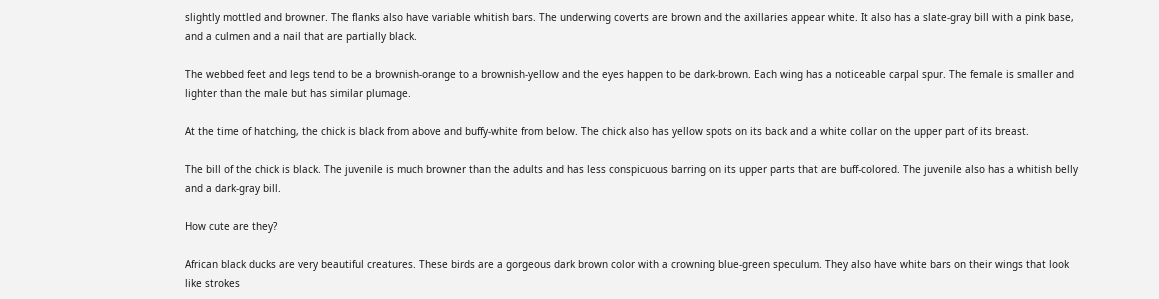slightly mottled and browner. The flanks also have variable whitish bars. The underwing coverts are brown and the axillaries appear white. It also has a slate-gray bill with a pink base, and a culmen and a nail that are partially black.

The webbed feet and legs tend to be a brownish-orange to a brownish-yellow and the eyes happen to be dark-brown. Each wing has a noticeable carpal spur. The female is smaller and lighter than the male but has similar plumage.

At the time of hatching, the chick is black from above and buffy-white from below. The chick also has yellow spots on its back and a white collar on the upper part of its breast.

The bill of the chick is black. The juvenile is much browner than the adults and has less conspicuous barring on its upper parts that are buff-colored. The juvenile also has a whitish belly and a dark-gray bill.

How cute are they?

African black ducks are very beautiful creatures. These birds are a gorgeous dark brown color with a crowning blue-green speculum. They also have white bars on their wings that look like strokes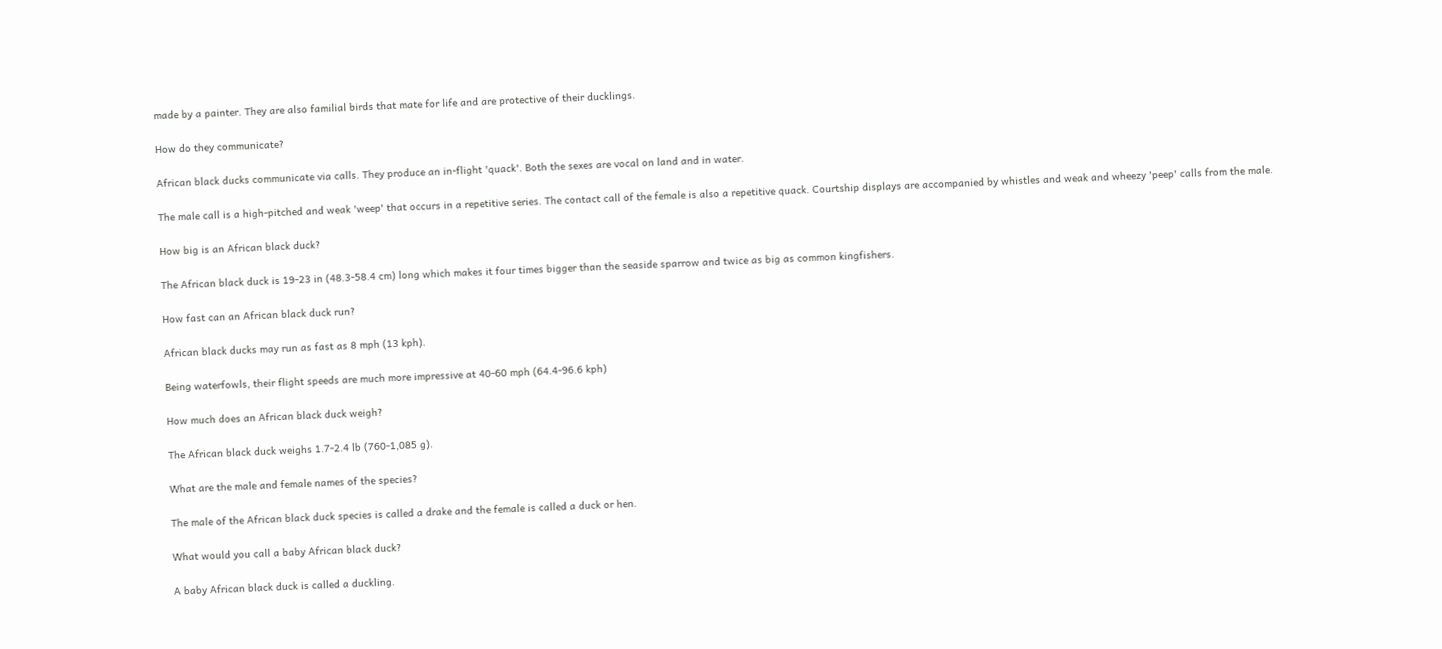made by a painter. They are also familial birds that mate for life and are protective of their ducklings.

How do they communicate?

African black ducks communicate via calls. They produce an in-flight 'quack'. Both the sexes are vocal on land and in water.

The male call is a high-pitched and weak 'weep' that occurs in a repetitive series. The contact call of the female is also a repetitive quack. Courtship displays are accompanied by whistles and weak and wheezy 'peep' calls from the male.

How big is an African black duck?

The African black duck is 19-23 in (48.3-58.4 cm) long which makes it four times bigger than the seaside sparrow and twice as big as common kingfishers.

How fast can an African black duck run?

African black ducks may run as fast as 8 mph (13 kph).

Being waterfowls, their flight speeds are much more impressive at 40-60 mph (64.4-96.6 kph)

How much does an African black duck weigh?

The African black duck weighs 1.7-2.4 lb (760-1,085 g).

What are the male and female names of the species?

The male of the African black duck species is called a drake and the female is called a duck or hen.

What would you call a baby African black duck?

A baby African black duck is called a duckling.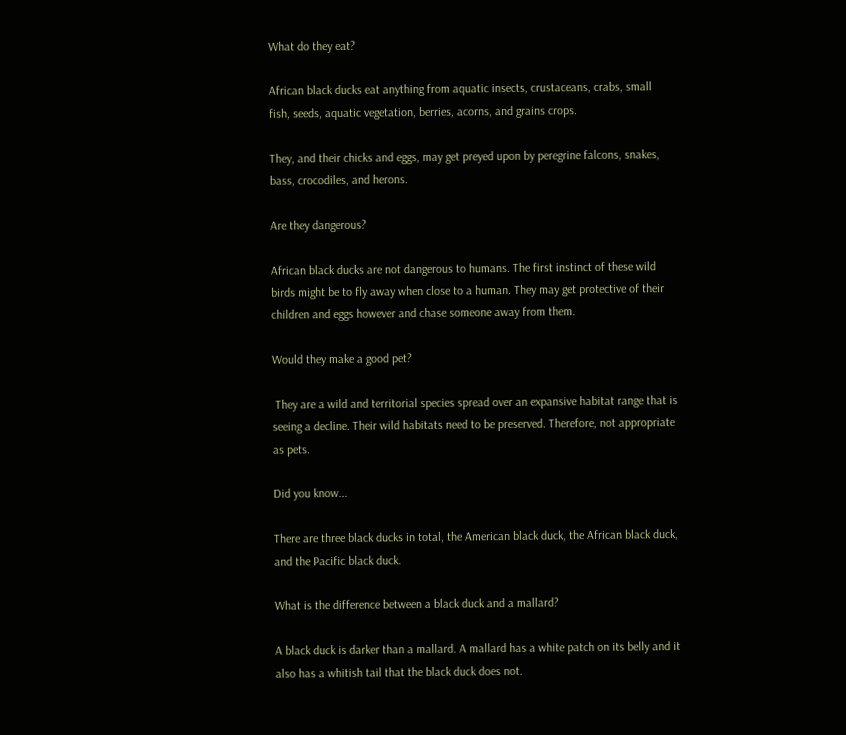What do they eat?

African black ducks eat anything from aquatic insects, crustaceans, crabs, small fish, seeds, aquatic vegetation, berries, acorns, and grains crops.

They, and their chicks and eggs, may get preyed upon by peregrine falcons, snakes, bass, crocodiles, and herons.

Are they dangerous?

African black ducks are not dangerous to humans. The first instinct of these wild birds might be to fly away when close to a human. They may get protective of their children and eggs however and chase someone away from them.

Would they make a good pet?

 They are a wild and territorial species spread over an expansive habitat range that is seeing a decline. Their wild habitats need to be preserved. Therefore, not appropriate as pets.

Did you know...

There are three black ducks in total, the American black duck, the African black duck, and the Pacific black duck.

What is the difference between a black duck and a mallard?

A black duck is darker than a mallard. A mallard has a white patch on its belly and it also has a whitish tail that the black duck does not.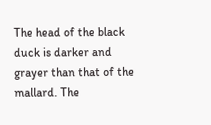The head of the black duck is darker and grayer than that of the mallard. The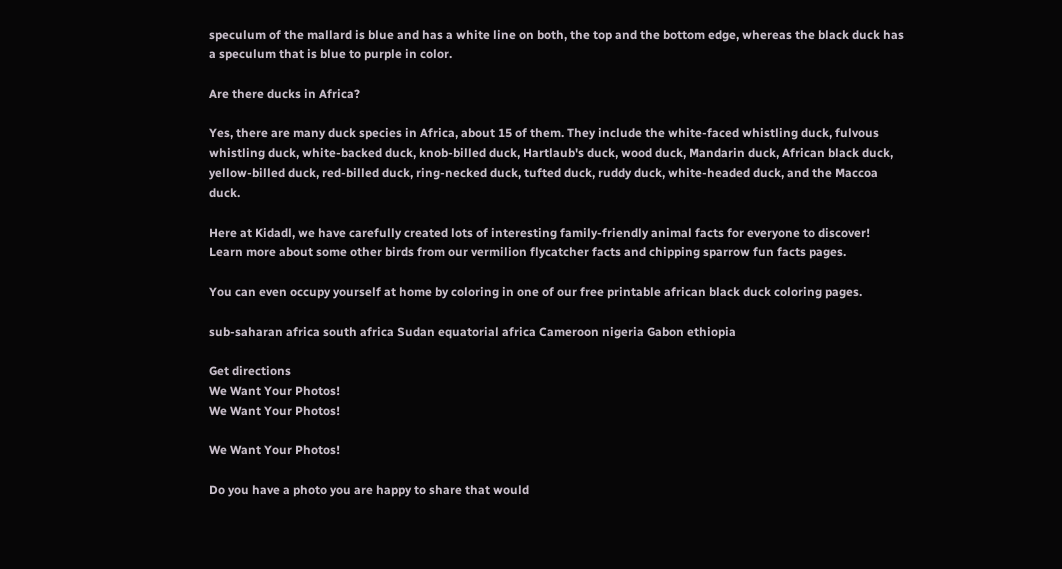speculum of the mallard is blue and has a white line on both, the top and the bottom edge, whereas the black duck has a speculum that is blue to purple in color.

Are there ducks in Africa?

Yes, there are many duck species in Africa, about 15 of them. They include the white-faced whistling duck, fulvous whistling duck, white-backed duck, knob-billed duck, Hartlaub's duck, wood duck, Mandarin duck, African black duck, yellow-billed duck, red-billed duck, ring-necked duck, tufted duck, ruddy duck, white-headed duck, and the Maccoa duck.

Here at Kidadl, we have carefully created lots of interesting family-friendly animal facts for everyone to discover! Learn more about some other birds from our vermilion flycatcher facts and chipping sparrow fun facts pages.

You can even occupy yourself at home by coloring in one of our free printable african black duck coloring pages.

sub-saharan africa south africa Sudan equatorial africa Cameroon nigeria Gabon ethiopia

Get directions
We Want Your Photos!
We Want Your Photos!

We Want Your Photos!

Do you have a photo you are happy to share that would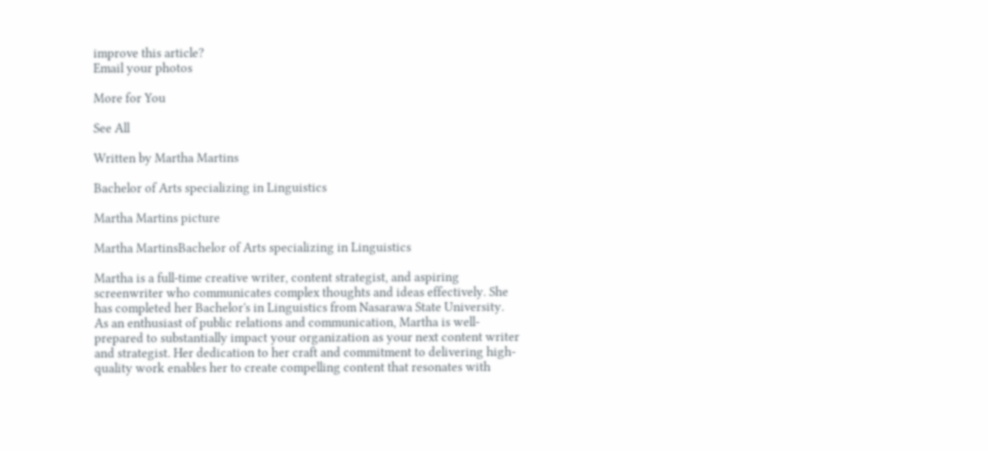improve this article?
Email your photos

More for You

See All

Written by Martha Martins

Bachelor of Arts specializing in Linguistics

Martha Martins picture

Martha MartinsBachelor of Arts specializing in Linguistics

Martha is a full-time creative writer, content strategist, and aspiring screenwriter who communicates complex thoughts and ideas effectively. She has completed her Bachelor's in Linguistics from Nasarawa State University. As an enthusiast of public relations and communication, Martha is well-prepared to substantially impact your organization as your next content writer and strategist. Her dedication to her craft and commitment to delivering high-quality work enables her to create compelling content that resonates with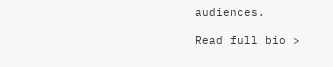audiences.

Read full bio >